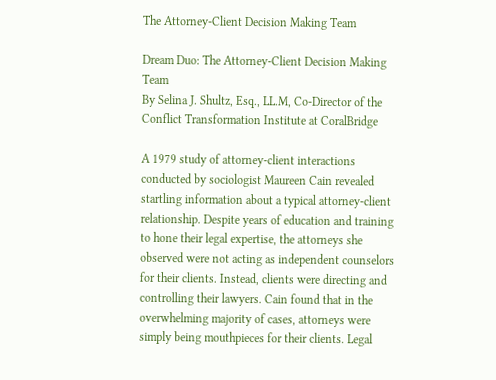The Attorney-Client Decision Making Team

Dream Duo: The Attorney-Client Decision Making Team
By Selina J. Shultz, Esq., LL.M, Co-Director of the Conflict Transformation Institute at CoralBridge

A 1979 study of attorney-client interactions conducted by sociologist Maureen Cain revealed startling information about a typical attorney-client relationship. Despite years of education and training to hone their legal expertise, the attorneys she observed were not acting as independent counselors for their clients. Instead, clients were directing and controlling their lawyers. Cain found that in the overwhelming majority of cases, attorneys were simply being mouthpieces for their clients. Legal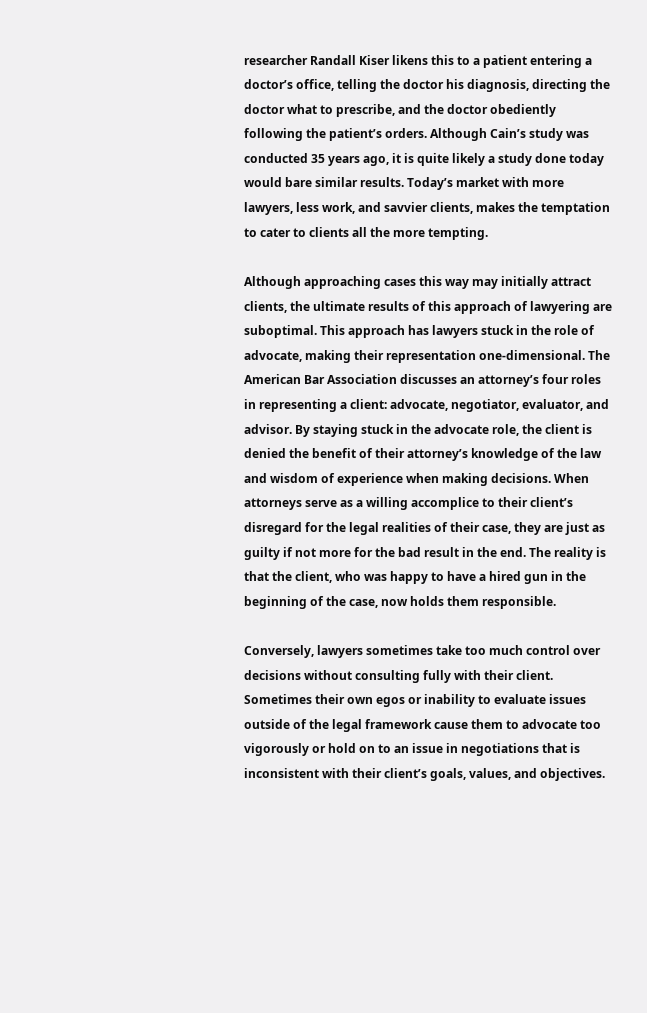researcher Randall Kiser likens this to a patient entering a doctor’s office, telling the doctor his diagnosis, directing the doctor what to prescribe, and the doctor obediently following the patient’s orders. Although Cain’s study was conducted 35 years ago, it is quite likely a study done today would bare similar results. Today’s market with more lawyers, less work, and savvier clients, makes the temptation to cater to clients all the more tempting.

Although approaching cases this way may initially attract clients, the ultimate results of this approach of lawyering are suboptimal. This approach has lawyers stuck in the role of advocate, making their representation one-dimensional. The American Bar Association discusses an attorney’s four roles in representing a client: advocate, negotiator, evaluator, and advisor. By staying stuck in the advocate role, the client is denied the benefit of their attorney’s knowledge of the law and wisdom of experience when making decisions. When attorneys serve as a willing accomplice to their client’s disregard for the legal realities of their case, they are just as guilty if not more for the bad result in the end. The reality is that the client, who was happy to have a hired gun in the beginning of the case, now holds them responsible.

Conversely, lawyers sometimes take too much control over decisions without consulting fully with their client. Sometimes their own egos or inability to evaluate issues outside of the legal framework cause them to advocate too vigorously or hold on to an issue in negotiations that is inconsistent with their client’s goals, values, and objectives.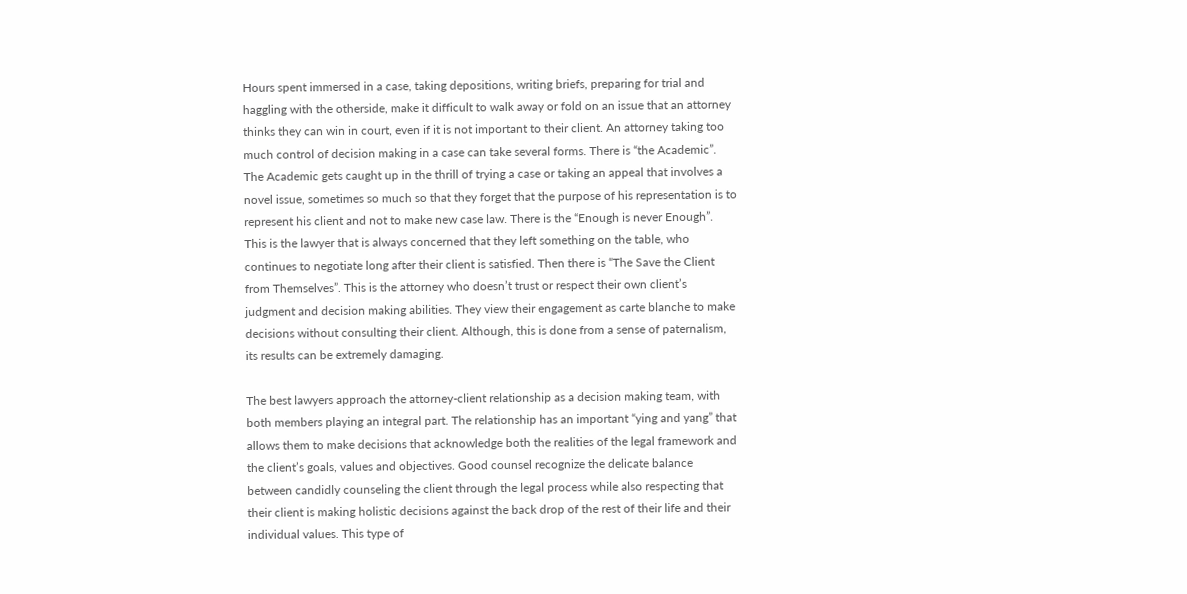Hours spent immersed in a case, taking depositions, writing briefs, preparing for trial and haggling with the otherside, make it difficult to walk away or fold on an issue that an attorney thinks they can win in court, even if it is not important to their client. An attorney taking too much control of decision making in a case can take several forms. There is “the Academic”. The Academic gets caught up in the thrill of trying a case or taking an appeal that involves a novel issue, sometimes so much so that they forget that the purpose of his representation is to represent his client and not to make new case law. There is the “Enough is never Enough”. This is the lawyer that is always concerned that they left something on the table, who continues to negotiate long after their client is satisfied. Then there is “The Save the Client from Themselves”. This is the attorney who doesn’t trust or respect their own client’s judgment and decision making abilities. They view their engagement as carte blanche to make decisions without consulting their client. Although, this is done from a sense of paternalism, its results can be extremely damaging.

The best lawyers approach the attorney-client relationship as a decision making team, with both members playing an integral part. The relationship has an important “ying and yang” that allows them to make decisions that acknowledge both the realities of the legal framework and the client’s goals, values and objectives. Good counsel recognize the delicate balance between candidly counseling the client through the legal process while also respecting that their client is making holistic decisions against the back drop of the rest of their life and their individual values. This type of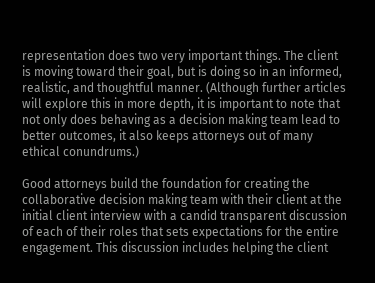representation does two very important things. The client is moving toward their goal, but is doing so in an informed, realistic, and thoughtful manner. (Although further articles will explore this in more depth, it is important to note that not only does behaving as a decision making team lead to better outcomes, it also keeps attorneys out of many ethical conundrums.)

Good attorneys build the foundation for creating the collaborative decision making team with their client at the initial client interview with a candid transparent discussion of each of their roles that sets expectations for the entire engagement. This discussion includes helping the client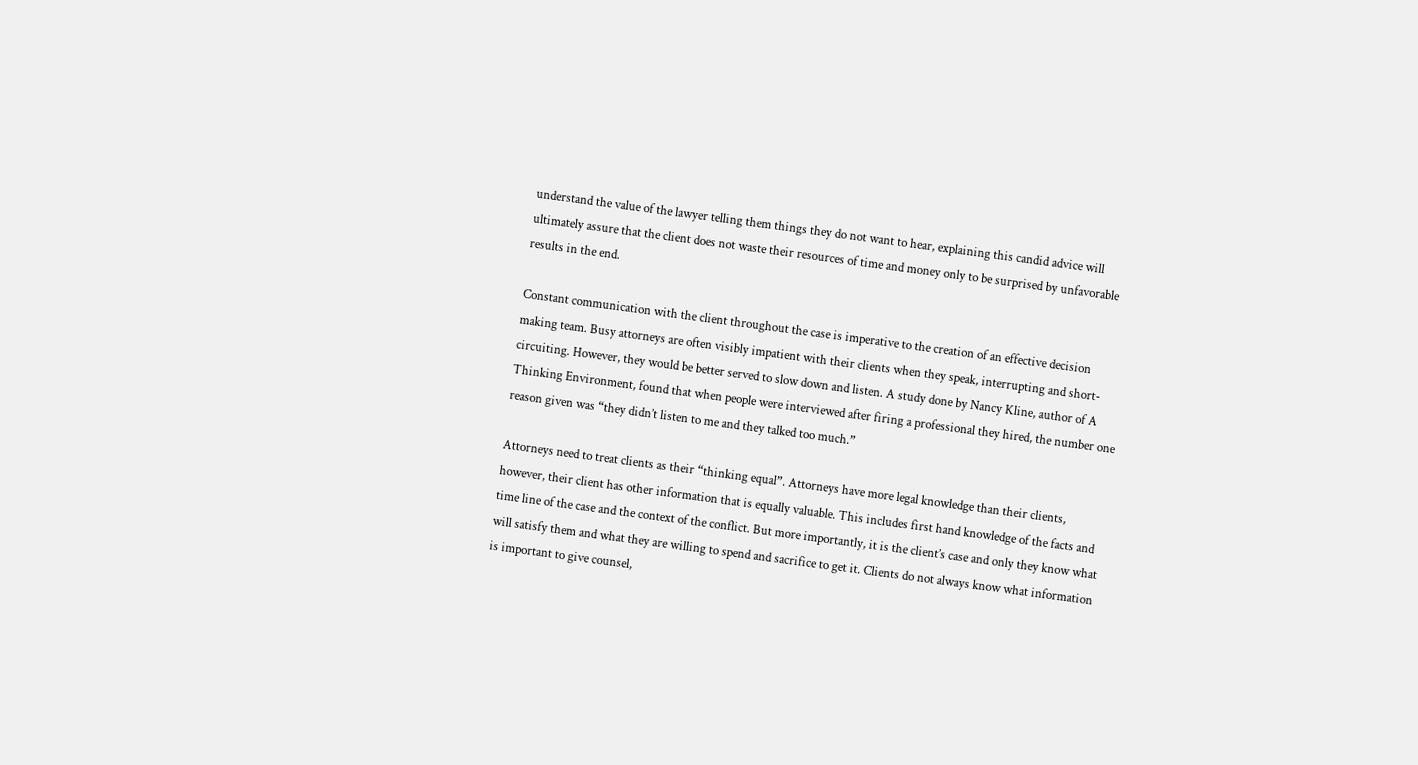understand the value of the lawyer telling them things they do not want to hear, explaining this candid advice will ultimately assure that the client does not waste their resources of time and money only to be surprised by unfavorable results in the end.

Constant communication with the client throughout the case is imperative to the creation of an effective decision making team. Busy attorneys are often visibly impatient with their clients when they speak, interrupting and short-circuiting. However, they would be better served to slow down and listen. A study done by Nancy Kline, author of A Thinking Environment, found that when people were interviewed after firing a professional they hired, the number one reason given was “they didn’t listen to me and they talked too much.”

Attorneys need to treat clients as their “thinking equal”. Attorneys have more legal knowledge than their clients, however, their client has other information that is equally valuable. This includes first hand knowledge of the facts and time line of the case and the context of the conflict. But more importantly, it is the client’s case and only they know what will satisfy them and what they are willing to spend and sacrifice to get it. Clients do not always know what information is important to give counsel,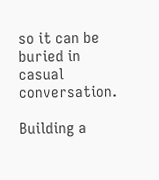so it can be buried in casual conversation.

Building a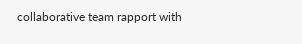collaborative team rapport with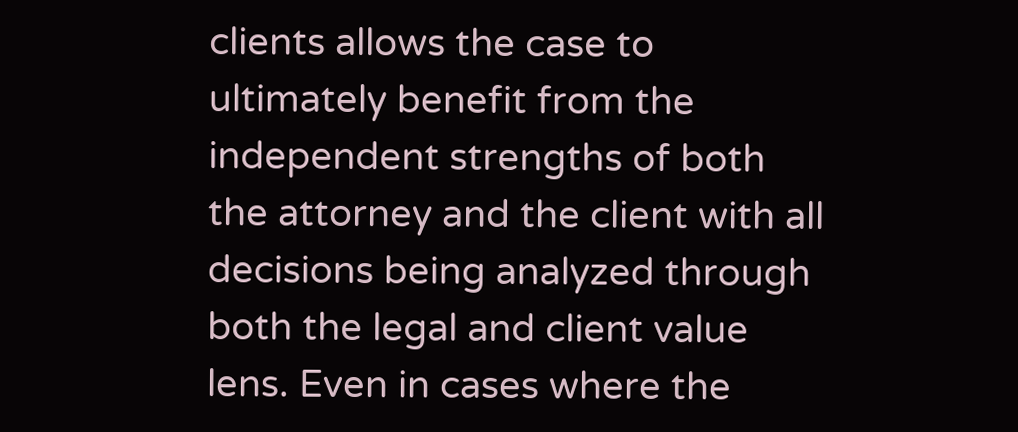clients allows the case to ultimately benefit from the independent strengths of both the attorney and the client with all decisions being analyzed through both the legal and client value lens. Even in cases where the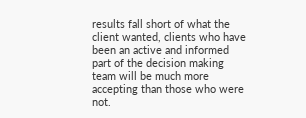results fall short of what the client wanted, clients who have been an active and informed part of the decision making team will be much more accepting than those who were not.